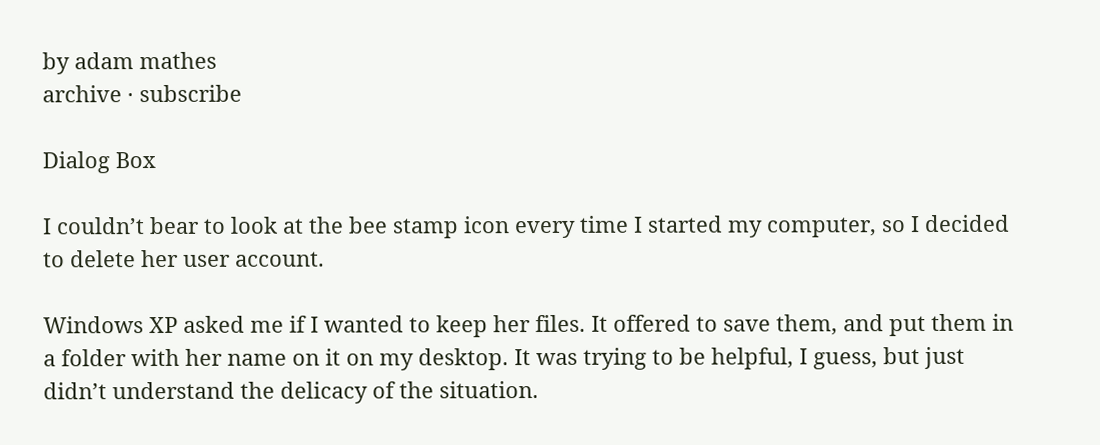by adam mathes
archive · subscribe

Dialog Box

I couldn’t bear to look at the bee stamp icon every time I started my computer, so I decided to delete her user account.

Windows XP asked me if I wanted to keep her files. It offered to save them, and put them in a folder with her name on it on my desktop. It was trying to be helpful, I guess, but just didn’t understand the delicacy of the situation.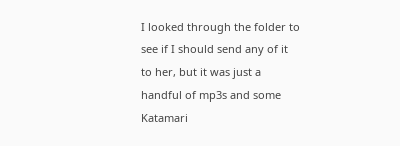I looked through the folder to see if I should send any of it to her, but it was just a handful of mp3s and some Katamari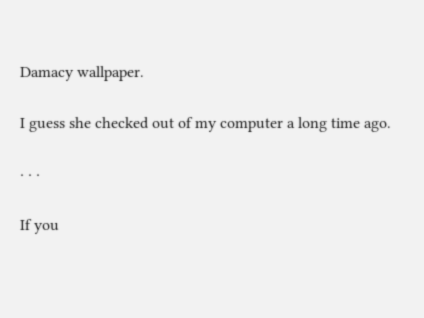Damacy wallpaper.

I guess she checked out of my computer a long time ago.

· · ·

If you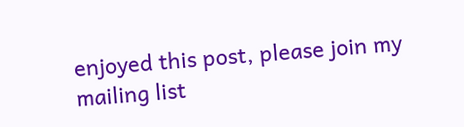enjoyed this post, please join my mailing list